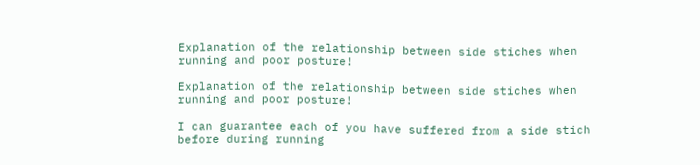Explanation of the relationship between side stiches when running and poor posture!

Explanation of the relationship between side stiches when running and poor posture!

I can guarantee each of you have suffered from a side stich before during running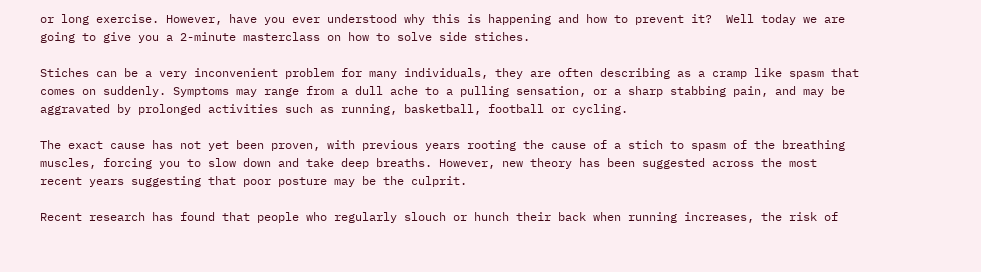or long exercise. However, have you ever understood why this is happening and how to prevent it?  Well today we are going to give you a 2-minute masterclass on how to solve side stiches.

Stiches can be a very inconvenient problem for many individuals, they are often describing as a cramp like spasm that comes on suddenly. Symptoms may range from a dull ache to a pulling sensation, or a sharp stabbing pain, and may be aggravated by prolonged activities such as running, basketball, football or cycling.

The exact cause has not yet been proven, with previous years rooting the cause of a stich to spasm of the breathing muscles, forcing you to slow down and take deep breaths. However, new theory has been suggested across the most recent years suggesting that poor posture may be the culprit.

Recent research has found that people who regularly slouch or hunch their back when running increases, the risk of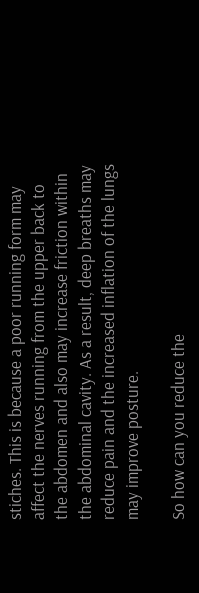stiches. This is because a poor running form may affect the nerves running from the upper back to the abdomen and also may increase friction within the abdominal cavity. As a result, deep breaths may reduce pain and the increased inflation of the lungs may improve posture.

So how can you reduce the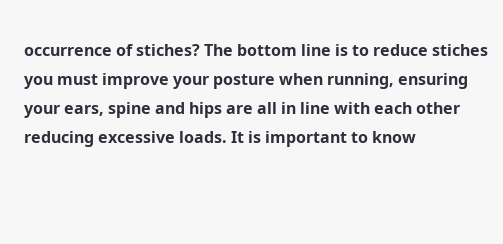occurrence of stiches? The bottom line is to reduce stiches you must improve your posture when running, ensuring your ears, spine and hips are all in line with each other reducing excessive loads. It is important to know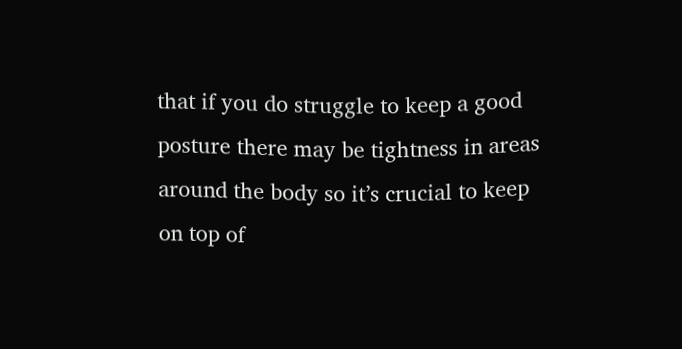that if you do struggle to keep a good posture there may be tightness in areas around the body so it’s crucial to keep on top of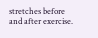stretches before and after exercise.